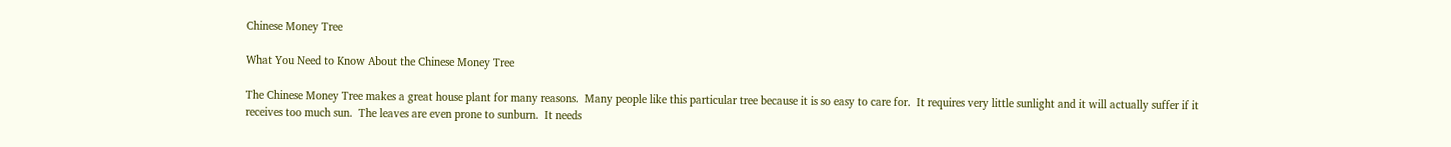Chinese Money Tree

What You Need to Know About the Chinese Money Tree

The Chinese Money Tree makes a great house plant for many reasons.  Many people like this particular tree because it is so easy to care for.  It requires very little sunlight and it will actually suffer if it receives too much sun.  The leaves are even prone to sunburn.  It needs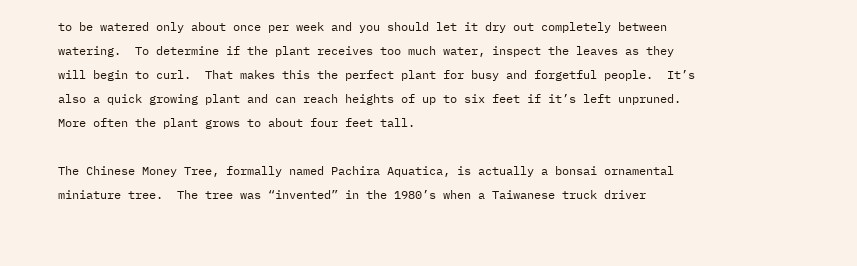to be watered only about once per week and you should let it dry out completely between watering.  To determine if the plant receives too much water, inspect the leaves as they will begin to curl.  That makes this the perfect plant for busy and forgetful people.  It’s also a quick growing plant and can reach heights of up to six feet if it’s left unpruned.  More often the plant grows to about four feet tall.

The Chinese Money Tree, formally named Pachira Aquatica, is actually a bonsai ornamental miniature tree.  The tree was “invented” in the 1980’s when a Taiwanese truck driver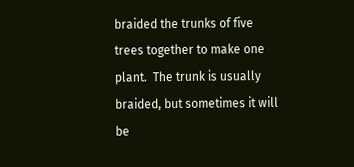braided the trunks of five trees together to make one plant.  The trunk is usually braided, but sometimes it will be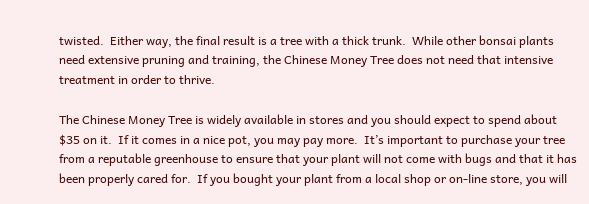twisted.  Either way, the final result is a tree with a thick trunk.  While other bonsai plants need extensive pruning and training, the Chinese Money Tree does not need that intensive treatment in order to thrive.

The Chinese Money Tree is widely available in stores and you should expect to spend about $35 on it.  If it comes in a nice pot, you may pay more.  It’s important to purchase your tree from a reputable greenhouse to ensure that your plant will not come with bugs and that it has been properly cared for.  If you bought your plant from a local shop or on-line store, you will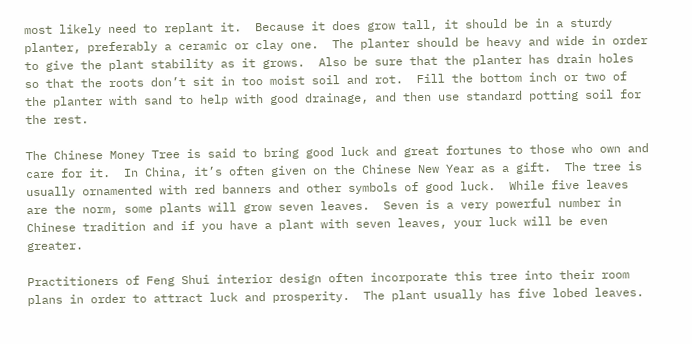most likely need to replant it.  Because it does grow tall, it should be in a sturdy planter, preferably a ceramic or clay one.  The planter should be heavy and wide in order to give the plant stability as it grows.  Also be sure that the planter has drain holes so that the roots don’t sit in too moist soil and rot.  Fill the bottom inch or two of the planter with sand to help with good drainage, and then use standard potting soil for the rest.

The Chinese Money Tree is said to bring good luck and great fortunes to those who own and care for it.  In China, it’s often given on the Chinese New Year as a gift.  The tree is usually ornamented with red banners and other symbols of good luck.  While five leaves are the norm, some plants will grow seven leaves.  Seven is a very powerful number in Chinese tradition and if you have a plant with seven leaves, your luck will be even greater.

Practitioners of Feng Shui interior design often incorporate this tree into their room plans in order to attract luck and prosperity.  The plant usually has five lobed leaves.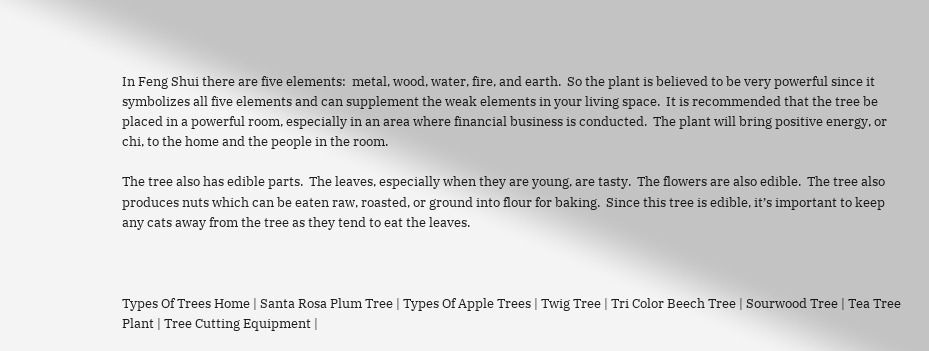In Feng Shui there are five elements:  metal, wood, water, fire, and earth.  So the plant is believed to be very powerful since it symbolizes all five elements and can supplement the weak elements in your living space.  It is recommended that the tree be placed in a powerful room, especially in an area where financial business is conducted.  The plant will bring positive energy, or chi, to the home and the people in the room.

The tree also has edible parts.  The leaves, especially when they are young, are tasty.  The flowers are also edible.  The tree also produces nuts which can be eaten raw, roasted, or ground into flour for baking.  Since this tree is edible, it’s important to keep any cats away from the tree as they tend to eat the leaves.



Types Of Trees Home | Santa Rosa Plum Tree | Types Of Apple Trees | Twig Tree | Tri Color Beech Tree | Sourwood Tree | Tea Tree Plant | Tree Cutting Equipment |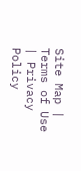Site Map | Terms of Use | Privacy Policy